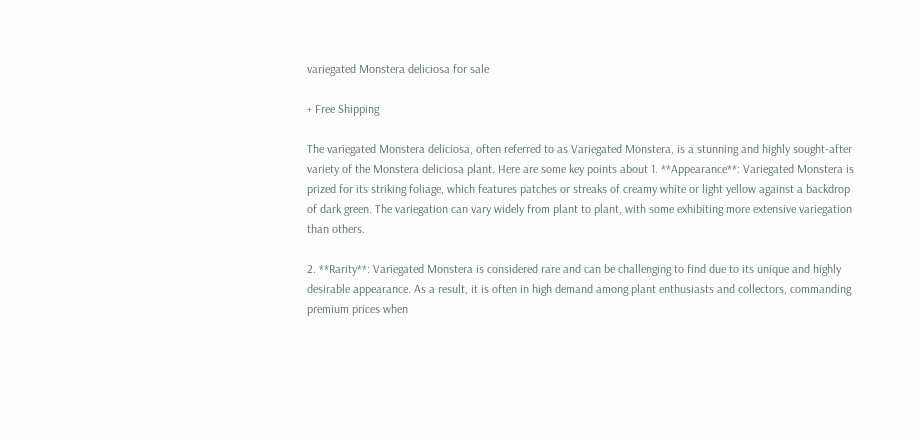variegated Monstera deliciosa for sale

+ Free Shipping

The variegated Monstera deliciosa, often referred to as Variegated Monstera, is a stunning and highly sought-after variety of the Monstera deliciosa plant. Here are some key points about 1. **Appearance**: Variegated Monstera is prized for its striking foliage, which features patches or streaks of creamy white or light yellow against a backdrop of dark green. The variegation can vary widely from plant to plant, with some exhibiting more extensive variegation than others.

2. **Rarity**: Variegated Monstera is considered rare and can be challenging to find due to its unique and highly desirable appearance. As a result, it is often in high demand among plant enthusiasts and collectors, commanding premium prices when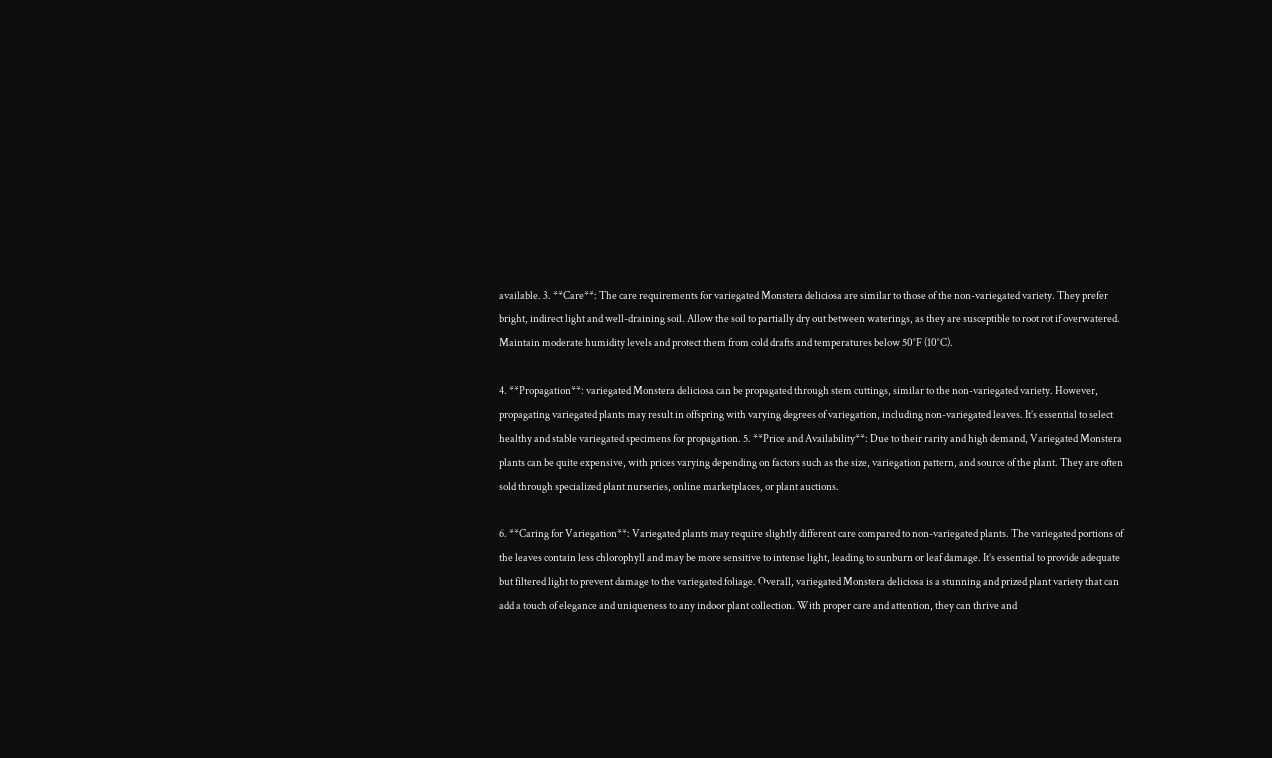available. 3. **Care**: The care requirements for variegated Monstera deliciosa are similar to those of the non-variegated variety. They prefer bright, indirect light and well-draining soil. Allow the soil to partially dry out between waterings, as they are susceptible to root rot if overwatered. Maintain moderate humidity levels and protect them from cold drafts and temperatures below 50°F (10°C).

4. **Propagation**: variegated Monstera deliciosa can be propagated through stem cuttings, similar to the non-variegated variety. However, propagating variegated plants may result in offspring with varying degrees of variegation, including non-variegated leaves. It’s essential to select healthy and stable variegated specimens for propagation. 5. **Price and Availability**: Due to their rarity and high demand, Variegated Monstera plants can be quite expensive, with prices varying depending on factors such as the size, variegation pattern, and source of the plant. They are often sold through specialized plant nurseries, online marketplaces, or plant auctions.

6. **Caring for Variegation**: Variegated plants may require slightly different care compared to non-variegated plants. The variegated portions of the leaves contain less chlorophyll and may be more sensitive to intense light, leading to sunburn or leaf damage. It’s essential to provide adequate but filtered light to prevent damage to the variegated foliage. Overall, variegated Monstera deliciosa is a stunning and prized plant variety that can add a touch of elegance and uniqueness to any indoor plant collection. With proper care and attention, they can thrive and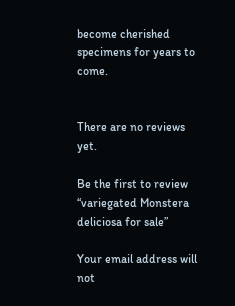become cherished specimens for years to come.


There are no reviews yet.

Be the first to review “variegated Monstera deliciosa for sale”

Your email address will not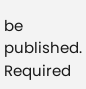be published. Required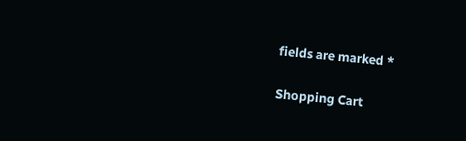fields are marked *

Shopping Cart